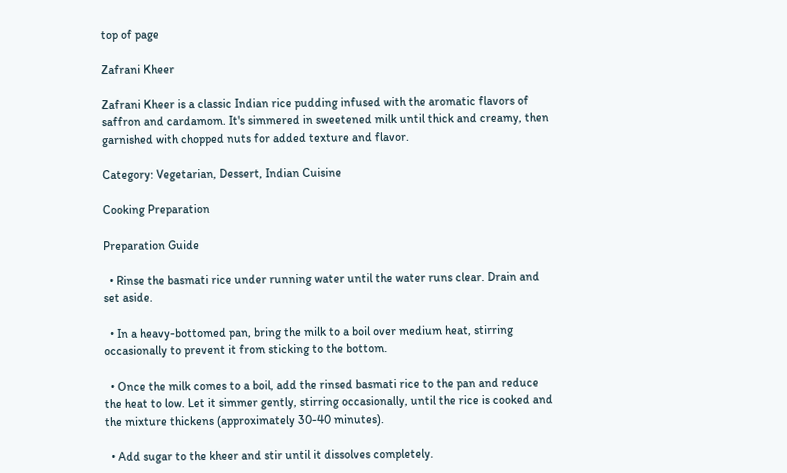top of page

Zafrani Kheer

Zafrani Kheer is a classic Indian rice pudding infused with the aromatic flavors of saffron and cardamom. It's simmered in sweetened milk until thick and creamy, then garnished with chopped nuts for added texture and flavor.

Category: Vegetarian, Dessert, Indian Cuisine

Cooking Preparation

Preparation Guide

  • Rinse the basmati rice under running water until the water runs clear. Drain and set aside.

  • In a heavy-bottomed pan, bring the milk to a boil over medium heat, stirring occasionally to prevent it from sticking to the bottom.

  • Once the milk comes to a boil, add the rinsed basmati rice to the pan and reduce the heat to low. Let it simmer gently, stirring occasionally, until the rice is cooked and the mixture thickens (approximately 30-40 minutes).

  • Add sugar to the kheer and stir until it dissolves completely.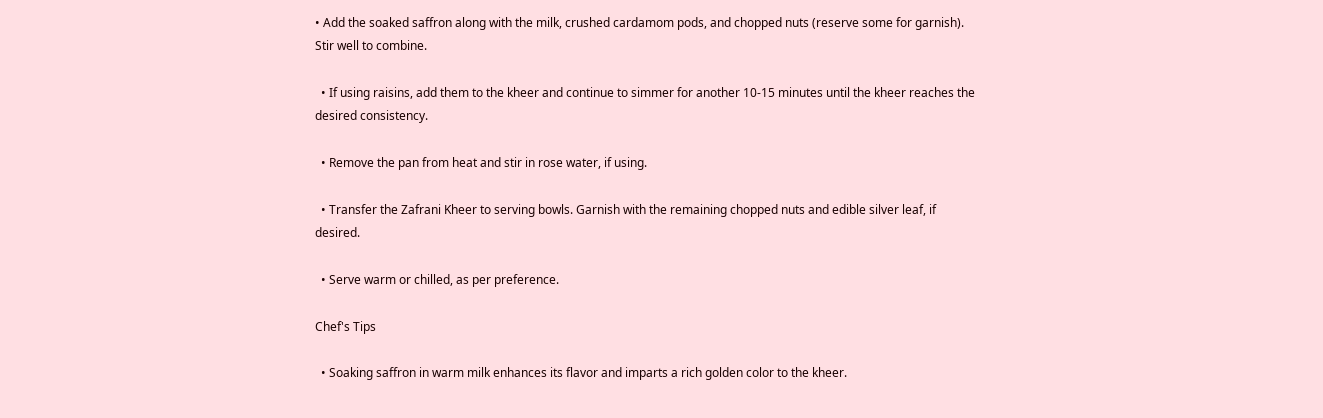• Add the soaked saffron along with the milk, crushed cardamom pods, and chopped nuts (reserve some for garnish). Stir well to combine.

  • If using raisins, add them to the kheer and continue to simmer for another 10-15 minutes until the kheer reaches the desired consistency.

  • Remove the pan from heat and stir in rose water, if using.

  • Transfer the Zafrani Kheer to serving bowls. Garnish with the remaining chopped nuts and edible silver leaf, if desired.

  • Serve warm or chilled, as per preference.

Chef's Tips

  • Soaking saffron in warm milk enhances its flavor and imparts a rich golden color to the kheer.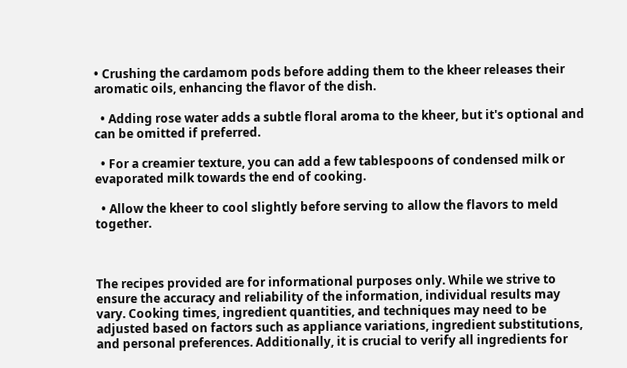• Crushing the cardamom pods before adding them to the kheer releases their aromatic oils, enhancing the flavor of the dish.

  • Adding rose water adds a subtle floral aroma to the kheer, but it's optional and can be omitted if preferred.

  • For a creamier texture, you can add a few tablespoons of condensed milk or evaporated milk towards the end of cooking.

  • Allow the kheer to cool slightly before serving to allow the flavors to meld together.



The recipes provided are for informational purposes only. While we strive to ensure the accuracy and reliability of the information, individual results may vary. Cooking times, ingredient quantities, and techniques may need to be adjusted based on factors such as appliance variations, ingredient substitutions, and personal preferences. Additionally, it is crucial to verify all ingredients for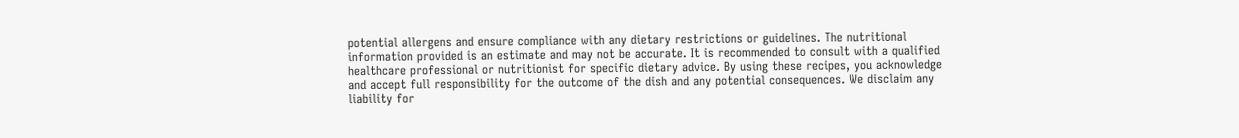potential allergens and ensure compliance with any dietary restrictions or guidelines. The nutritional information provided is an estimate and may not be accurate. It is recommended to consult with a qualified healthcare professional or nutritionist for specific dietary advice. By using these recipes, you acknowledge and accept full responsibility for the outcome of the dish and any potential consequences. We disclaim any liability for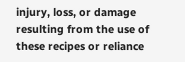injury, loss, or damage resulting from the use of these recipes or reliance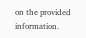on the provided information.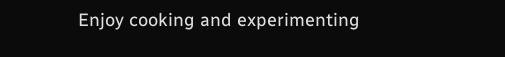Enjoy cooking and experimenting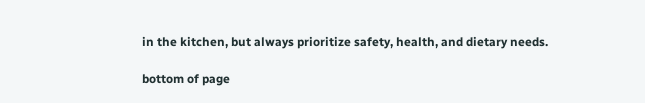in the kitchen, but always prioritize safety, health, and dietary needs.

bottom of page